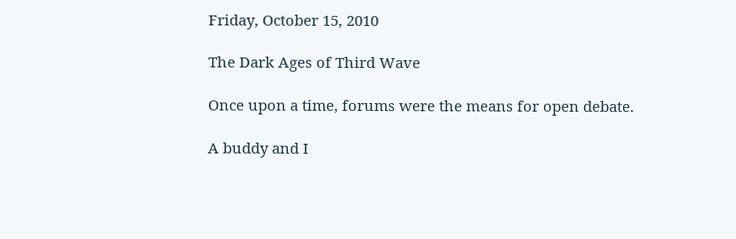Friday, October 15, 2010

The Dark Ages of Third Wave

Once upon a time, forums were the means for open debate.

A buddy and I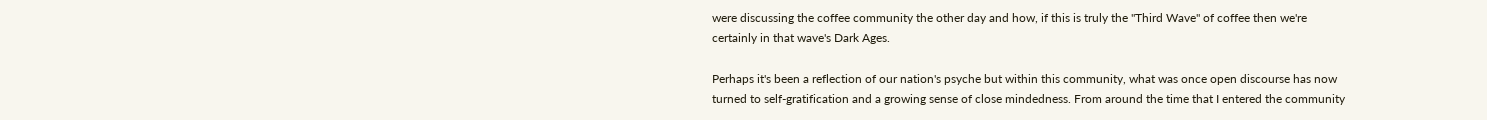were discussing the coffee community the other day and how, if this is truly the "Third Wave" of coffee then we're certainly in that wave's Dark Ages.

Perhaps it's been a reflection of our nation's psyche but within this community, what was once open discourse has now turned to self-gratification and a growing sense of close mindedness. From around the time that I entered the community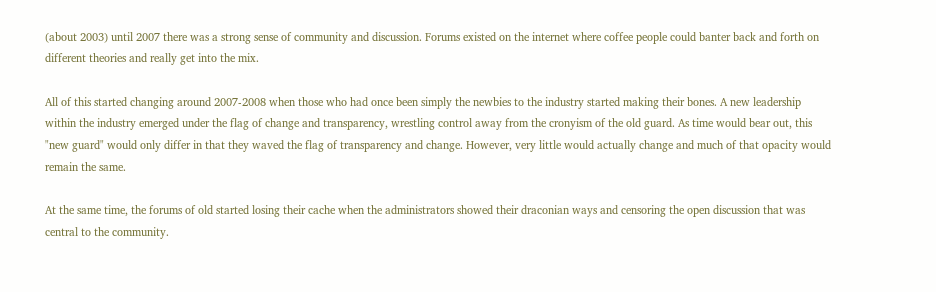(about 2003) until 2007 there was a strong sense of community and discussion. Forums existed on the internet where coffee people could banter back and forth on different theories and really get into the mix.

All of this started changing around 2007-2008 when those who had once been simply the newbies to the industry started making their bones. A new leadership within the industry emerged under the flag of change and transparency, wrestling control away from the cronyism of the old guard. As time would bear out, this "new guard" would only differ in that they waved the flag of transparency and change. However, very little would actually change and much of that opacity would remain the same.

At the same time, the forums of old started losing their cache when the administrators showed their draconian ways and censoring the open discussion that was central to the community.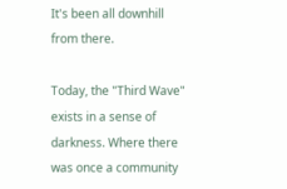It's been all downhill from there.

Today, the "Third Wave" exists in a sense of darkness. Where there was once a community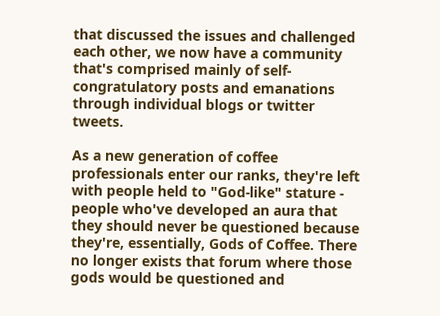that discussed the issues and challenged each other, we now have a community that's comprised mainly of self-congratulatory posts and emanations through individual blogs or twitter tweets.

As a new generation of coffee professionals enter our ranks, they're left with people held to "God-like" stature - people who've developed an aura that they should never be questioned because they're, essentially, Gods of Coffee. There no longer exists that forum where those gods would be questioned and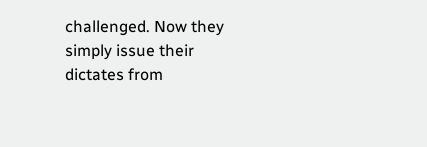challenged. Now they simply issue their dictates from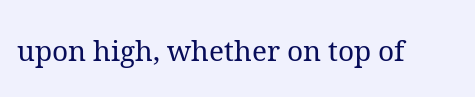upon high, whether on top of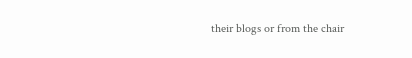their blogs or from the chair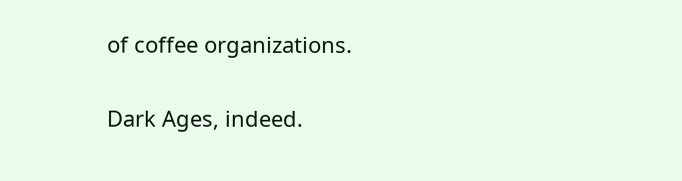of coffee organizations.

Dark Ages, indeed.